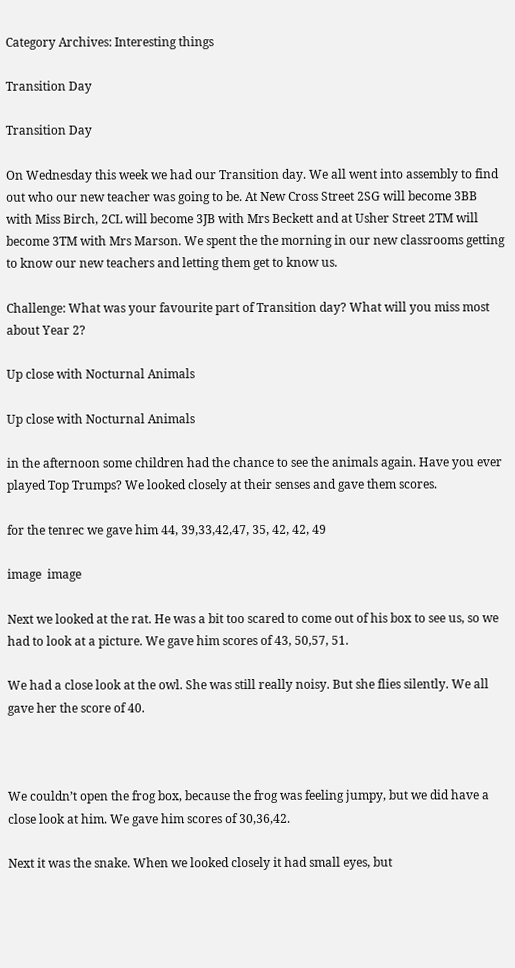Category Archives: Interesting things

Transition Day

Transition Day

On Wednesday this week we had our Transition day. We all went into assembly to find out who our new teacher was going to be. At New Cross Street 2SG will become 3BB with Miss Birch, 2CL will become 3JB with Mrs Beckett and at Usher Street 2TM will become 3TM with Mrs Marson. We spent the the morning in our new classrooms getting to know our new teachers and letting them get to know us.

Challenge: What was your favourite part of Transition day? What will you miss most about Year 2?

Up close with Nocturnal Animals

Up close with Nocturnal Animals

in the afternoon some children had the chance to see the animals again. Have you ever played Top Trumps? We looked closely at their senses and gave them scores.

for the tenrec we gave him 44, 39,33,42,47, 35, 42, 42, 49

image  image

Next we looked at the rat. He was a bit too scared to come out of his box to see us, so we had to look at a picture. We gave him scores of 43, 50,57, 51.

We had a close look at the owl. She was still really noisy. But she flies silently. We all gave her the score of 40.



We couldn’t open the frog box, because the frog was feeling jumpy, but we did have a close look at him. We gave him scores of 30,36,42.

Next it was the snake. When we looked closely it had small eyes, but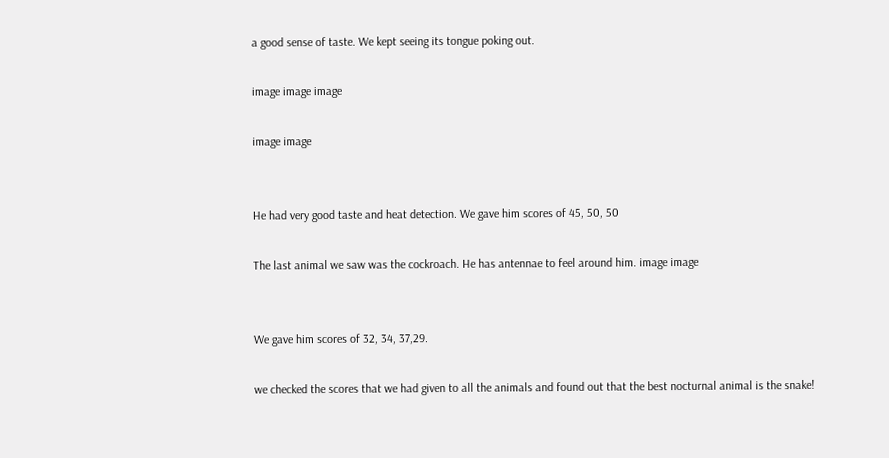a good sense of taste. We kept seeing its tongue poking out.

image image image

image image


He had very good taste and heat detection. We gave him scores of 45, 50, 50

The last animal we saw was the cockroach. He has antennae to feel around him. image image


We gave him scores of 32, 34, 37,29.

we checked the scores that we had given to all the animals and found out that the best nocturnal animal is the snake!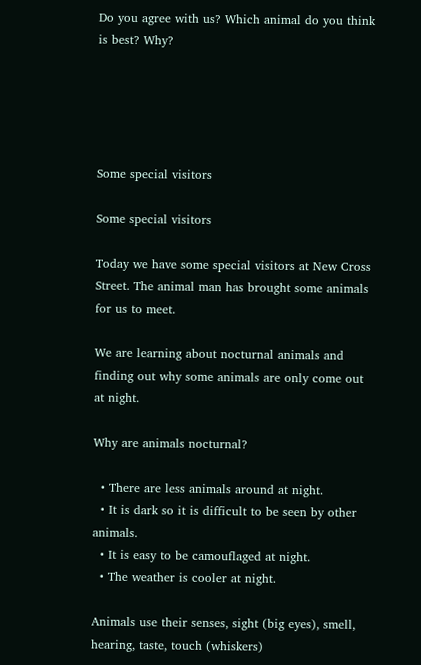Do you agree with us? Which animal do you think is best? Why?





Some special visitors

Some special visitors

Today we have some special visitors at New Cross Street. The animal man has brought some animals for us to meet.

We are learning about nocturnal animals and finding out why some animals are only come out at night.

Why are animals nocturnal?

  • There are less animals around at night.
  • It is dark so it is difficult to be seen by other animals.
  • It is easy to be camouflaged at night.
  • The weather is cooler at night.

Animals use their senses, sight (big eyes), smell, hearing, taste, touch (whiskers)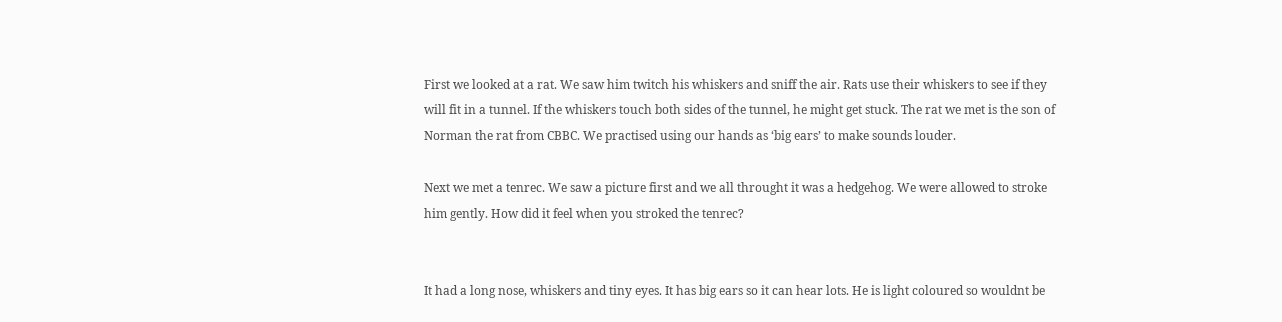First we looked at a rat. We saw him twitch his whiskers and sniff the air. Rats use their whiskers to see if they will fit in a tunnel. If the whiskers touch both sides of the tunnel, he might get stuck. The rat we met is the son of Norman the rat from CBBC. We practised using our hands as ‘big ears’ to make sounds louder.

Next we met a tenrec. We saw a picture first and we all throught it was a hedgehog. We were allowed to stroke him gently. How did it feel when you stroked the tenrec?


It had a long nose, whiskers and tiny eyes. It has big ears so it can hear lots. He is light coloured so wouldnt be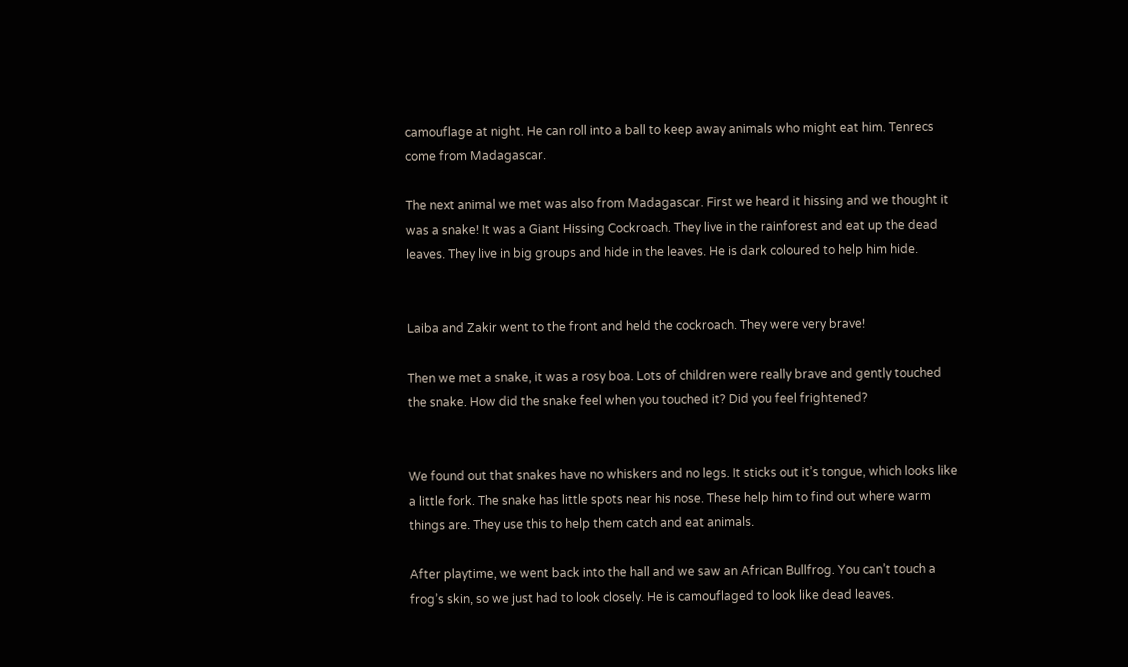camouflage at night. He can roll into a ball to keep away animals who might eat him. Tenrecs come from Madagascar.

The next animal we met was also from Madagascar. First we heard it hissing and we thought it was a snake! It was a Giant Hissing Cockroach. They live in the rainforest and eat up the dead leaves. They live in big groups and hide in the leaves. He is dark coloured to help him hide.


Laiba and Zakir went to the front and held the cockroach. They were very brave!

Then we met a snake, it was a rosy boa. Lots of children were really brave and gently touched the snake. How did the snake feel when you touched it? Did you feel frightened?


We found out that snakes have no whiskers and no legs. It sticks out it’s tongue, which looks like a little fork. The snake has little spots near his nose. These help him to find out where warm things are. They use this to help them catch and eat animals.

After playtime, we went back into the hall and we saw an African Bullfrog. You can’t touch a frog’s skin, so we just had to look closely. He is camouflaged to look like dead leaves.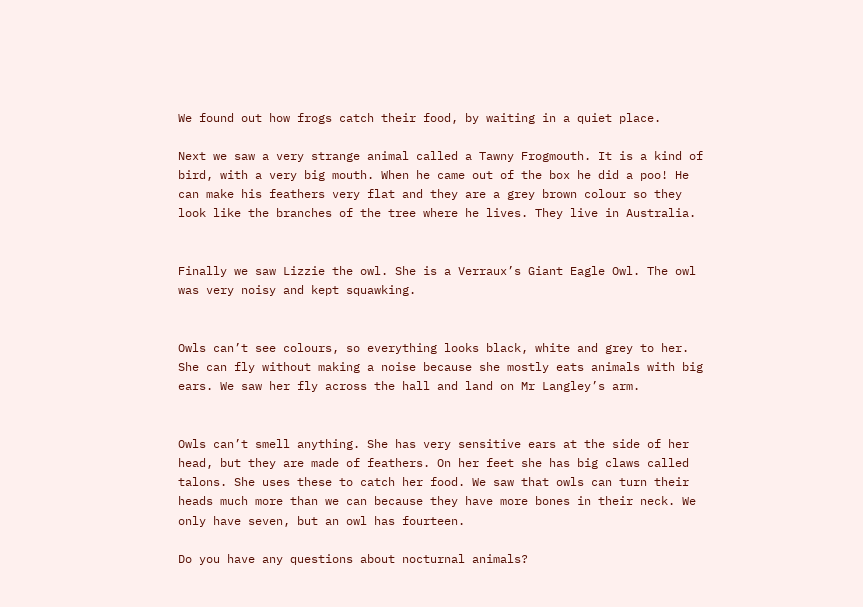We found out how frogs catch their food, by waiting in a quiet place.

Next we saw a very strange animal called a Tawny Frogmouth. It is a kind of bird, with a very big mouth. When he came out of the box he did a poo! He can make his feathers very flat and they are a grey brown colour so they look like the branches of the tree where he lives. They live in Australia.


Finally we saw Lizzie the owl. She is a Verraux’s Giant Eagle Owl. The owl was very noisy and kept squawking.


Owls can’t see colours, so everything looks black, white and grey to her. She can fly without making a noise because she mostly eats animals with big ears. We saw her fly across the hall and land on Mr Langley’s arm.


Owls can’t smell anything. She has very sensitive ears at the side of her head, but they are made of feathers. On her feet she has big claws called talons. She uses these to catch her food. We saw that owls can turn their heads much more than we can because they have more bones in their neck. We only have seven, but an owl has fourteen.

Do you have any questions about nocturnal animals?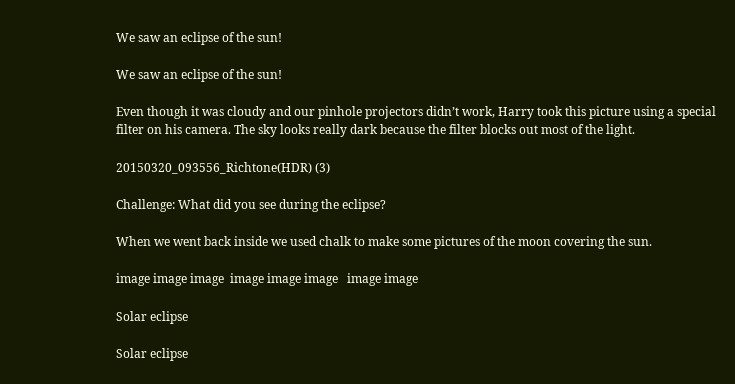We saw an eclipse of the sun!

We saw an eclipse of the sun!

Even though it was cloudy and our pinhole projectors didn’t work, Harry took this picture using a special filter on his camera. The sky looks really dark because the filter blocks out most of the light.

20150320_093556_Richtone(HDR) (3)

Challenge: What did you see during the eclipse?

When we went back inside we used chalk to make some pictures of the moon covering the sun.

image image image  image image image   image image

Solar eclipse

Solar eclipse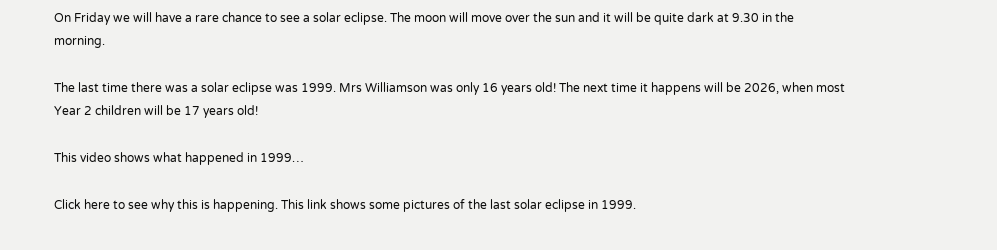On Friday we will have a rare chance to see a solar eclipse. The moon will move over the sun and it will be quite dark at 9.30 in the morning.

The last time there was a solar eclipse was 1999. Mrs Williamson was only 16 years old! The next time it happens will be 2026, when most Year 2 children will be 17 years old!

This video shows what happened in 1999…

Click here to see why this is happening. This link shows some pictures of the last solar eclipse in 1999.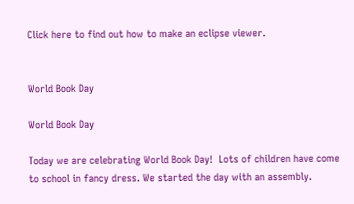Click here to find out how to make an eclipse viewer.


World Book Day

World Book Day

Today we are celebrating World Book Day!  Lots of children have come to school in fancy dress. We started the day with an assembly.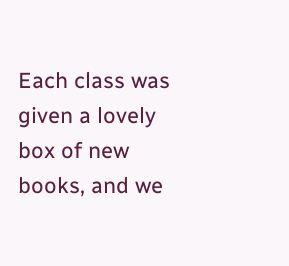Each class was given a lovely box of new books, and we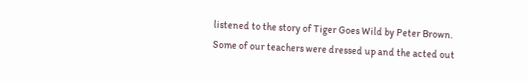listened to the story of Tiger Goes Wild by Peter Brown. Some of our teachers were dressed up and the acted out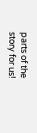parts of the story for us!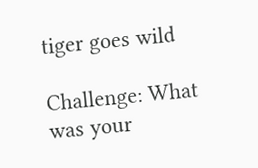tiger goes wild

Challenge: What was your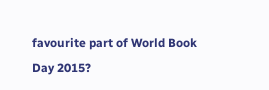favourite part of World Book Day 2015?